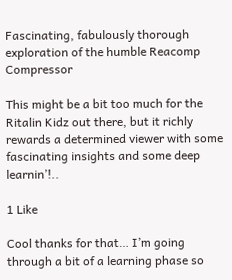Fascinating, fabulously thorough exploration of the humble Reacomp Compressor

This might be a bit too much for the Ritalin Kidz out there, but it richly rewards a determined viewer with some fascinating insights and some deep learnin’!..

1 Like

Cool thanks for that… I’m going through a bit of a learning phase so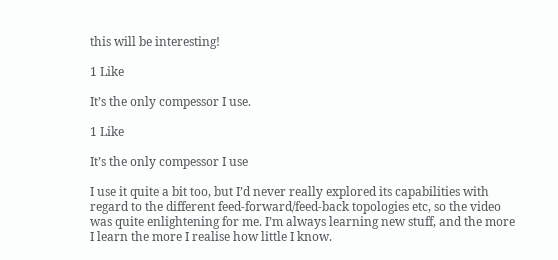this will be interesting!

1 Like

It’s the only compessor I use.

1 Like

It’s the only compessor I use

I use it quite a bit too, but I’d never really explored its capabilities with regard to the different feed-forward/feed-back topologies etc, so the video was quite enlightening for me. I’m always learning new stuff, and the more I learn the more I realise how little I know.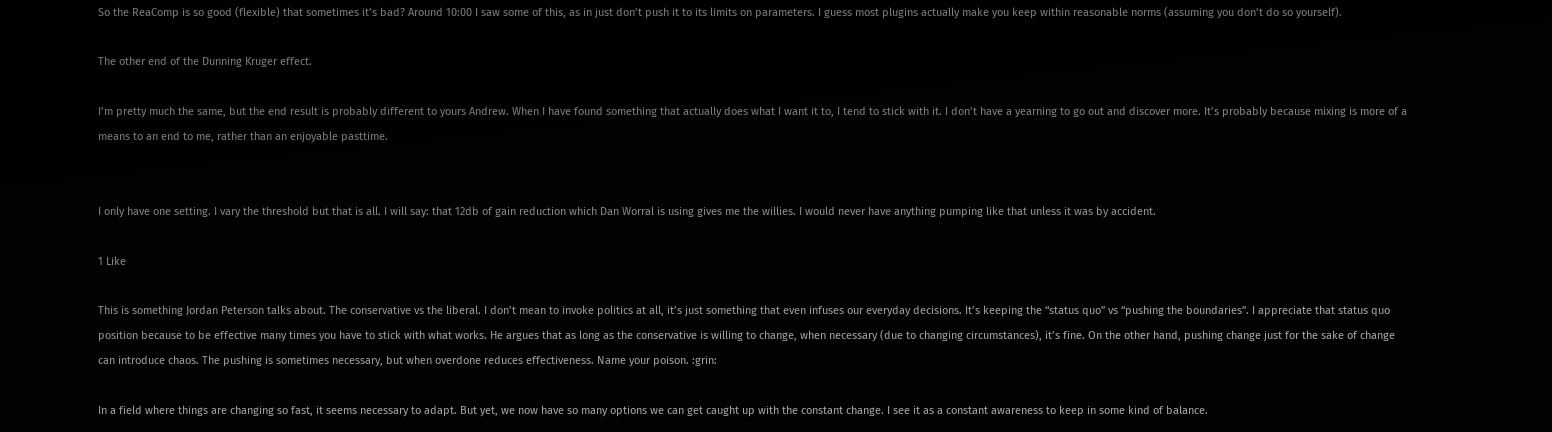So the ReaComp is so good (flexible) that sometimes it’s bad? Around 10:00 I saw some of this, as in just don’t push it to its limits on parameters. I guess most plugins actually make you keep within reasonable norms (assuming you don’t do so yourself).

The other end of the Dunning Kruger effect.

I’m pretty much the same, but the end result is probably different to yours Andrew. When I have found something that actually does what I want it to, I tend to stick with it. I don’t have a yearning to go out and discover more. It’s probably because mixing is more of a means to an end to me, rather than an enjoyable pasttime.


I only have one setting. I vary the threshold but that is all. I will say: that 12db of gain reduction which Dan Worral is using gives me the willies. I would never have anything pumping like that unless it was by accident.

1 Like

This is something Jordan Peterson talks about. The conservative vs the liberal. I don’t mean to invoke politics at all, it’s just something that even infuses our everyday decisions. It’s keeping the “status quo” vs “pushing the boundaries”. I appreciate that status quo position because to be effective many times you have to stick with what works. He argues that as long as the conservative is willing to change, when necessary (due to changing circumstances), it’s fine. On the other hand, pushing change just for the sake of change can introduce chaos. The pushing is sometimes necessary, but when overdone reduces effectiveness. Name your poison. :grin:

In a field where things are changing so fast, it seems necessary to adapt. But yet, we now have so many options we can get caught up with the constant change. I see it as a constant awareness to keep in some kind of balance.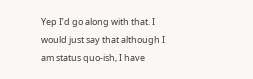Yep I’d go along with that. I would just say that although I am status quo-ish, I have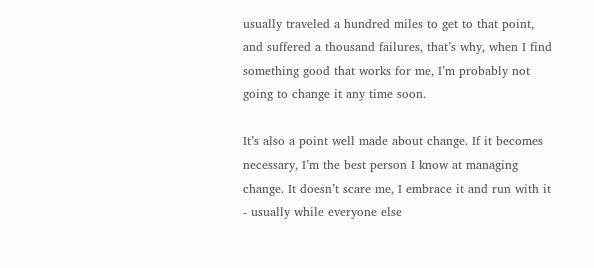usually traveled a hundred miles to get to that point, and suffered a thousand failures, that’s why, when I find something good that works for me, I’m probably not going to change it any time soon.

It’s also a point well made about change. If it becomes necessary, I’m the best person I know at managing change. It doesn’t scare me, I embrace it and run with it - usually while everyone else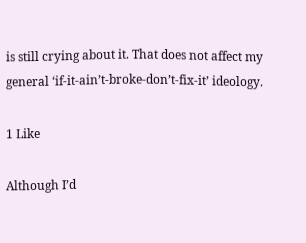is still crying about it. That does not affect my general ‘if-it-ain’t-broke-don’t-fix-it’ ideology.

1 Like

Although I’d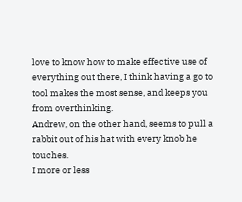love to know how to make effective use of everything out there, I think having a go to tool makes the most sense, and keeps you from overthinking.
Andrew, on the other hand, seems to pull a rabbit out of his hat with every knob he touches.
I more or less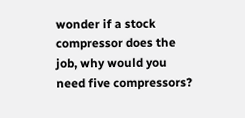wonder if a stock compressor does the job, why would you need five compressors?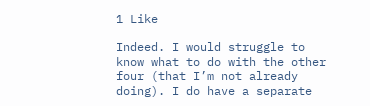1 Like

Indeed. I would struggle to know what to do with the other four (that I’m not already doing). I do have a separate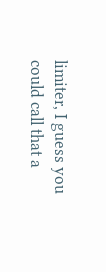limiter, I guess you could call that a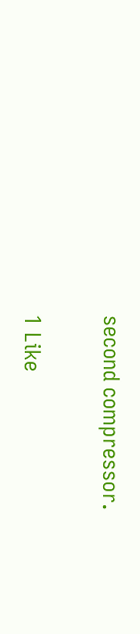second compressor.

1 Like